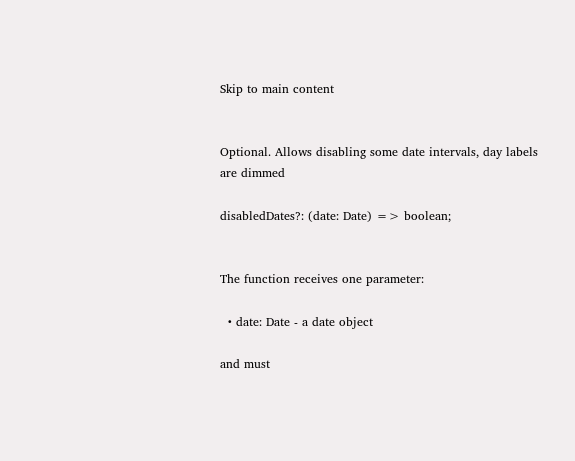Skip to main content


Optional. Allows disabling some date intervals, day labels are dimmed

disabledDates?: (date: Date) => boolean;


The function receives one parameter:

  • date: Date - a date object

and must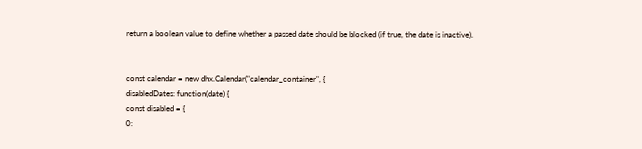return a boolean value to define whether a passed date should be blocked (if true, the date is inactive).


const calendar = new dhx.Calendar("calendar_container", {
disabledDates: function(date) {
const disabled = {
0: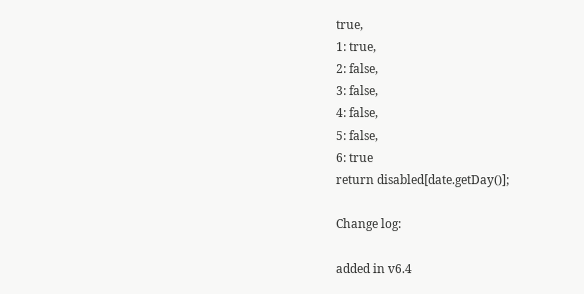true,
1: true,
2: false,
3: false,
4: false,
5: false,
6: true
return disabled[date.getDay()];

Change log:

added in v6.4